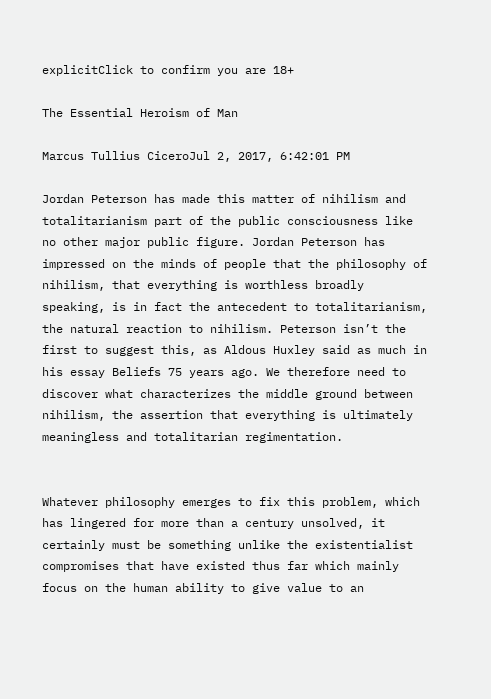explicitClick to confirm you are 18+

The Essential Heroism of Man

Marcus Tullius CiceroJul 2, 2017, 6:42:01 PM

Jordan Peterson has made this matter of nihilism and totalitarianism part of the public consciousness like no other major public figure. Jordan Peterson has impressed on the minds of people that the philosophy of nihilism, that everything is worthless broadly speaking, is in fact the antecedent to totalitarianism, the natural reaction to nihilism. Peterson isn’t the first to suggest this, as Aldous Huxley said as much in his essay Beliefs 75 years ago. We therefore need to discover what characterizes the middle ground between nihilism, the assertion that everything is ultimately meaningless and totalitarian regimentation.


Whatever philosophy emerges to fix this problem, which has lingered for more than a century unsolved, it certainly must be something unlike the existentialist compromises that have existed thus far which mainly focus on the human ability to give value to an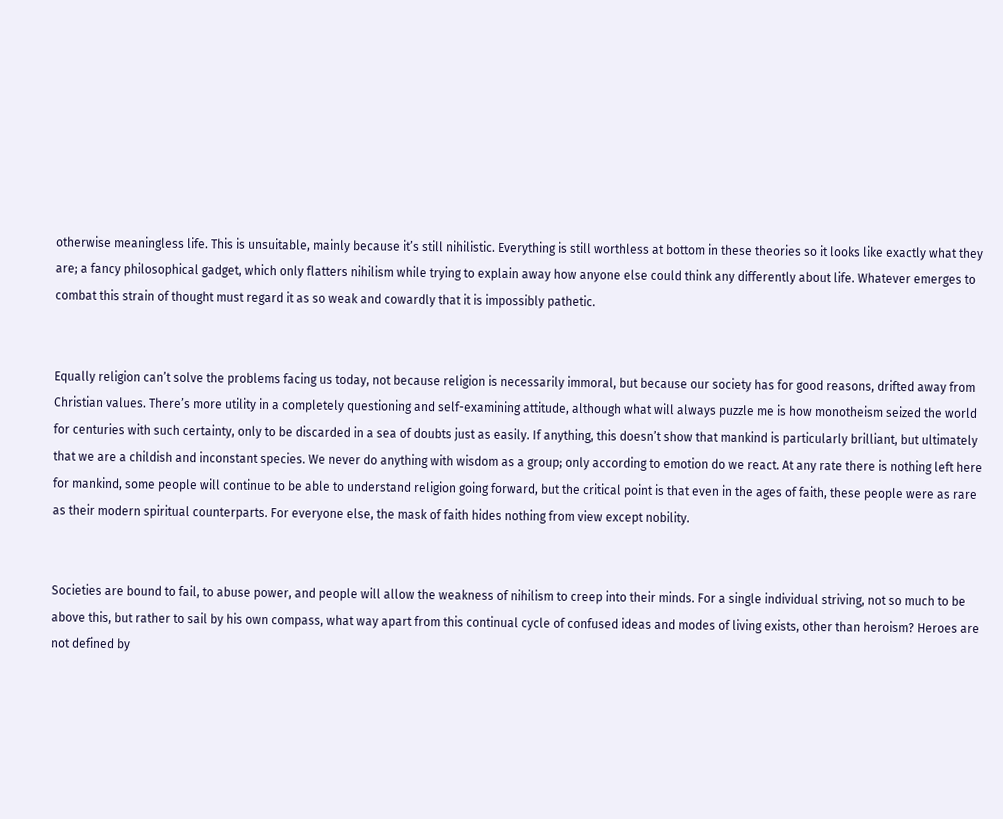otherwise meaningless life. This is unsuitable, mainly because it’s still nihilistic. Everything is still worthless at bottom in these theories so it looks like exactly what they are; a fancy philosophical gadget, which only flatters nihilism while trying to explain away how anyone else could think any differently about life. Whatever emerges to combat this strain of thought must regard it as so weak and cowardly that it is impossibly pathetic.


Equally religion can’t solve the problems facing us today, not because religion is necessarily immoral, but because our society has for good reasons, drifted away from Christian values. There’s more utility in a completely questioning and self-examining attitude, although what will always puzzle me is how monotheism seized the world for centuries with such certainty, only to be discarded in a sea of doubts just as easily. If anything, this doesn’t show that mankind is particularly brilliant, but ultimately that we are a childish and inconstant species. We never do anything with wisdom as a group; only according to emotion do we react. At any rate there is nothing left here for mankind, some people will continue to be able to understand religion going forward, but the critical point is that even in the ages of faith, these people were as rare as their modern spiritual counterparts. For everyone else, the mask of faith hides nothing from view except nobility.


Societies are bound to fail, to abuse power, and people will allow the weakness of nihilism to creep into their minds. For a single individual striving, not so much to be above this, but rather to sail by his own compass, what way apart from this continual cycle of confused ideas and modes of living exists, other than heroism? Heroes are not defined by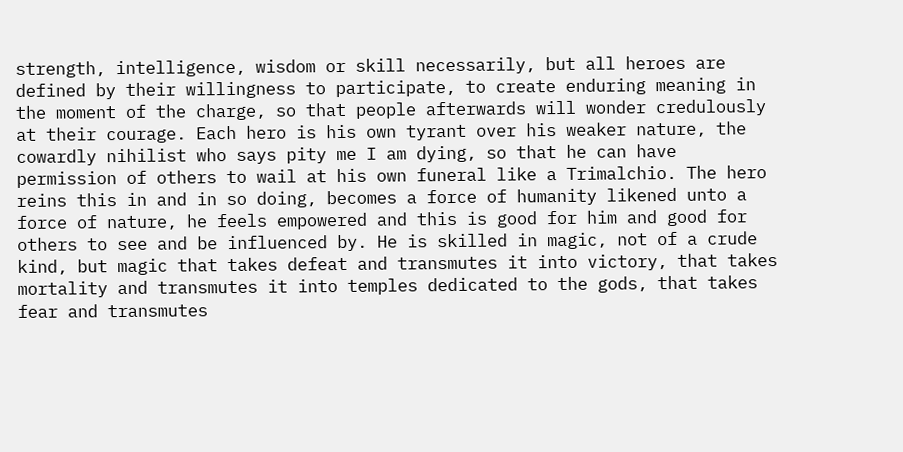strength, intelligence, wisdom or skill necessarily, but all heroes are defined by their willingness to participate, to create enduring meaning in the moment of the charge, so that people afterwards will wonder credulously at their courage. Each hero is his own tyrant over his weaker nature, the cowardly nihilist who says pity me I am dying, so that he can have permission of others to wail at his own funeral like a Trimalchio. The hero reins this in and in so doing, becomes a force of humanity likened unto a force of nature, he feels empowered and this is good for him and good for others to see and be influenced by. He is skilled in magic, not of a crude kind, but magic that takes defeat and transmutes it into victory, that takes mortality and transmutes it into temples dedicated to the gods, that takes fear and transmutes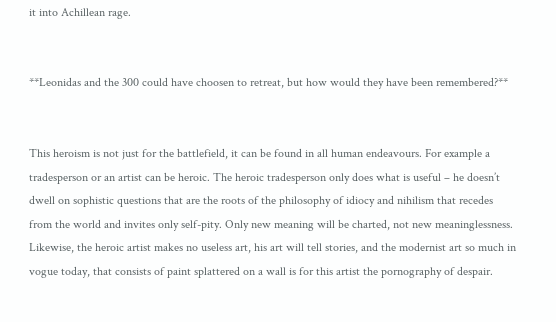it into Achillean rage.


**Leonidas and the 300 could have choosen to retreat, but how would they have been remembered?**


This heroism is not just for the battlefield, it can be found in all human endeavours. For example a tradesperson or an artist can be heroic. The heroic tradesperson only does what is useful – he doesn’t dwell on sophistic questions that are the roots of the philosophy of idiocy and nihilism that recedes from the world and invites only self-pity. Only new meaning will be charted, not new meaninglessness. Likewise, the heroic artist makes no useless art, his art will tell stories, and the modernist art so much in vogue today, that consists of paint splattered on a wall is for this artist the pornography of despair.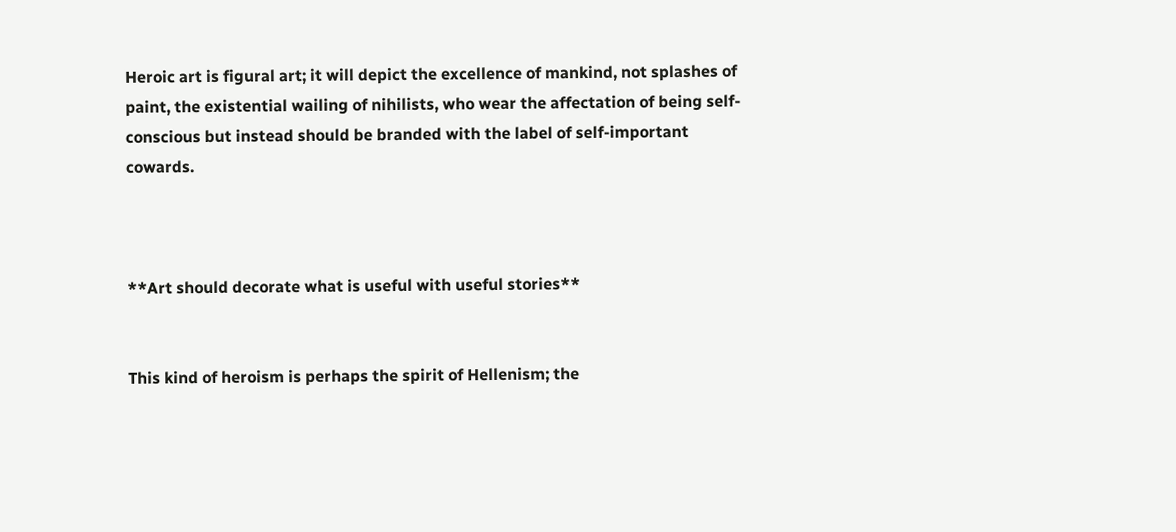Heroic art is figural art; it will depict the excellence of mankind, not splashes of paint, the existential wailing of nihilists, who wear the affectation of being self-conscious but instead should be branded with the label of self-important cowards.



**Art should decorate what is useful with useful stories**


This kind of heroism is perhaps the spirit of Hellenism; the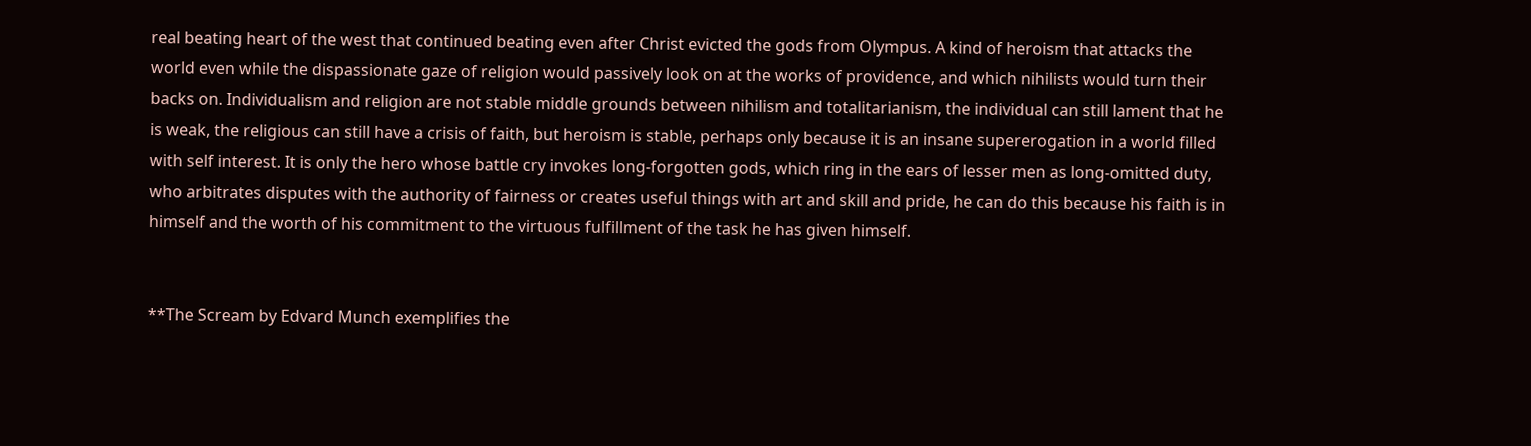real beating heart of the west that continued beating even after Christ evicted the gods from Olympus. A kind of heroism that attacks the world even while the dispassionate gaze of religion would passively look on at the works of providence, and which nihilists would turn their backs on. Individualism and religion are not stable middle grounds between nihilism and totalitarianism, the individual can still lament that he is weak, the religious can still have a crisis of faith, but heroism is stable, perhaps only because it is an insane supererogation in a world filled with self interest. It is only the hero whose battle cry invokes long-forgotten gods, which ring in the ears of lesser men as long-omitted duty, who arbitrates disputes with the authority of fairness or creates useful things with art and skill and pride, he can do this because his faith is in himself and the worth of his commitment to the virtuous fulfillment of the task he has given himself.


**The Scream by Edvard Munch exemplifies the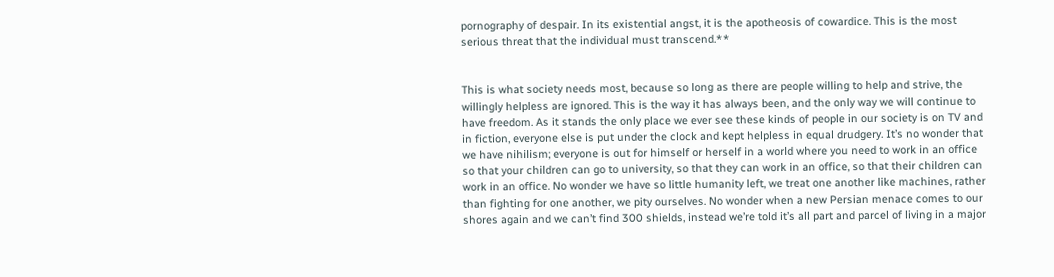pornography of despair. In its existential angst, it is the apotheosis of cowardice. This is the most serious threat that the individual must transcend.**


This is what society needs most, because so long as there are people willing to help and strive, the willingly helpless are ignored. This is the way it has always been, and the only way we will continue to have freedom. As it stands the only place we ever see these kinds of people in our society is on TV and in fiction, everyone else is put under the clock and kept helpless in equal drudgery. It’s no wonder that we have nihilism; everyone is out for himself or herself in a world where you need to work in an office so that your children can go to university, so that they can work in an office, so that their children can work in an office. No wonder we have so little humanity left, we treat one another like machines, rather than fighting for one another, we pity ourselves. No wonder when a new Persian menace comes to our shores again and we can’t find 300 shields, instead we’re told it’s all part and parcel of living in a major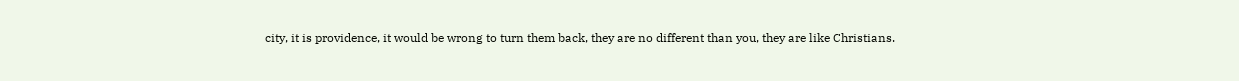city, it is providence, it would be wrong to turn them back, they are no different than you, they are like Christians.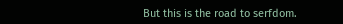But this is the road to serfdom.